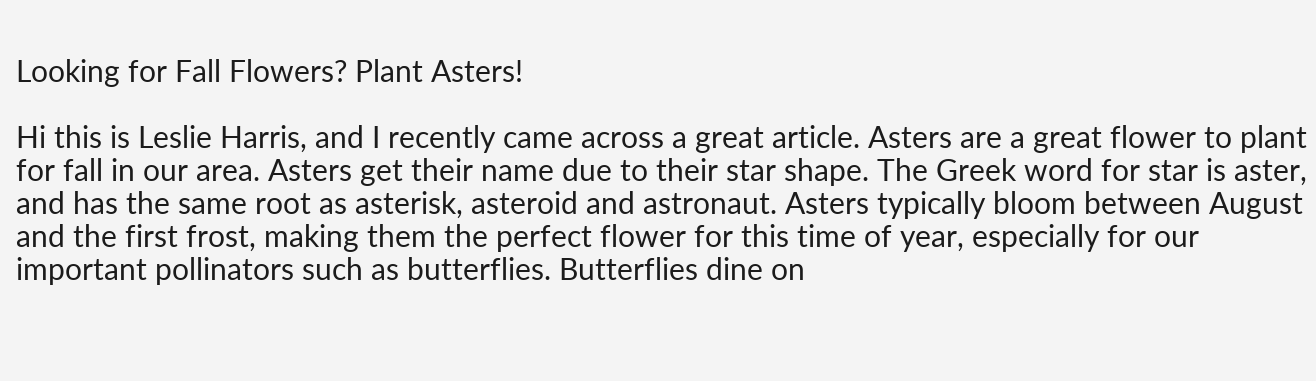Looking for Fall Flowers? Plant Asters!

Hi this is Leslie Harris, and I recently came across a great article. Asters are a great flower to plant for fall in our area. Asters get their name due to their star shape. The Greek word for star is aster, and has the same root as asterisk, asteroid and astronaut. Asters typically bloom between August and the first frost, making them the perfect flower for this time of year, especially for our important pollinators such as butterflies. Butterflies dine on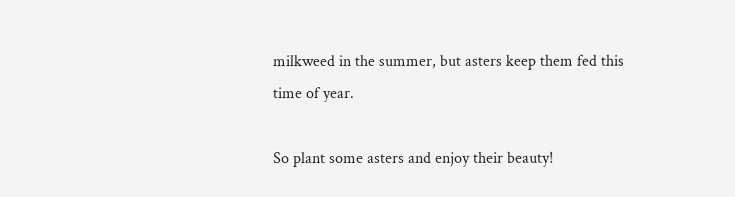milkweed in the summer, but asters keep them fed this time of year.

So plant some asters and enjoy their beauty!